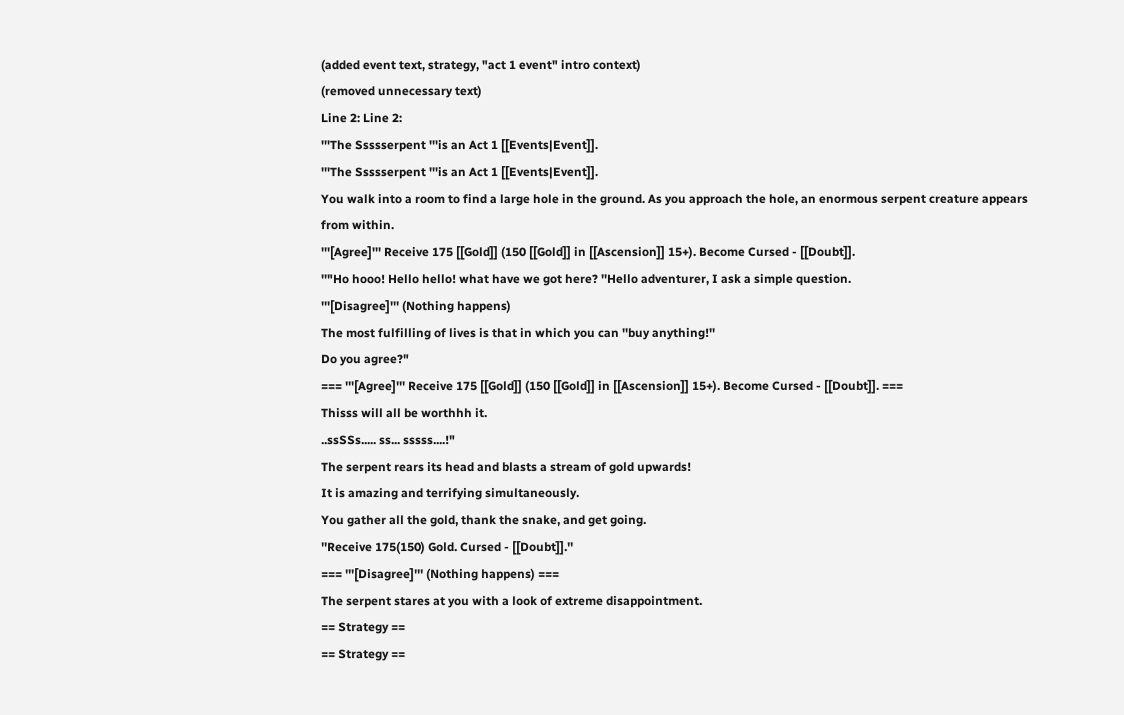(added event text, strategy, "act 1 event" intro context)
(removed unnecessary text)
Line 2: Line 2:
'''The Ssssserpent '''is an Act 1 [[Events|Event]].
'''The Ssssserpent '''is an Act 1 [[Events|Event]].
You walk into a room to find a large hole in the ground. As you approach the hole, an enormous serpent creature appears from within.
'''[Agree]''' Receive 175 [[Gold]] (150 [[Gold]] in [[Ascension]] 15+). Become Cursed - [[Doubt]].
''"Ho hooo! Hello hello! what have we got here? ''Hello adventurer, I ask a simple question.
'''[Disagree]''' (Nothing happens)
The most fulfilling of lives is that in which you can ''buy anything!''
Do you agree?"
=== '''[Agree]''' Receive 175 [[Gold]] (150 [[Gold]] in [[Ascension]] 15+). Become Cursed - [[Doubt]]. ===
Thisss will all be worthhh it.
..ssSSs..... ss... sssss....!"
The serpent rears its head and blasts a stream of gold upwards!
It is amazing and terrifying simultaneously.
You gather all the gold, thank the snake, and get going.
''Receive 175(150) Gold. Cursed - [[Doubt]].''
=== '''[Disagree]''' (Nothing happens) ===
The serpent stares at you with a look of extreme disappointment.
== Strategy ==
== Strategy ==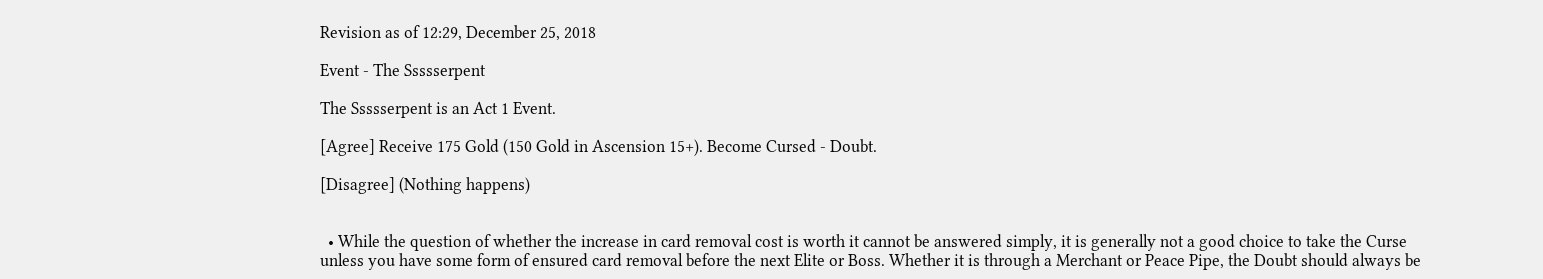Revision as of 12:29, December 25, 2018

Event - The Ssssserpent

The Ssssserpent is an Act 1 Event.

[Agree] Receive 175 Gold (150 Gold in Ascension 15+). Become Cursed - Doubt.

[Disagree] (Nothing happens)


  • While the question of whether the increase in card removal cost is worth it cannot be answered simply, it is generally not a good choice to take the Curse unless you have some form of ensured card removal before the next Elite or Boss. Whether it is through a Merchant or Peace Pipe, the Doubt should always be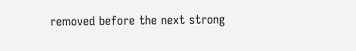removed before the next strong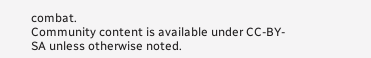combat.
Community content is available under CC-BY-SA unless otherwise noted.